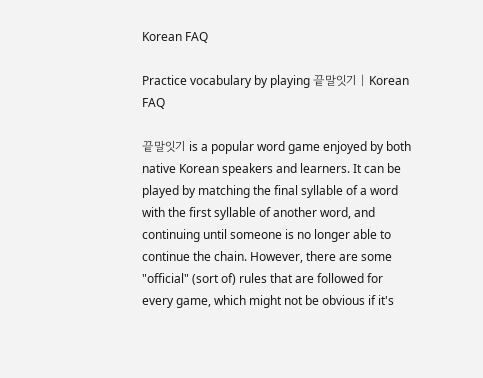Korean FAQ

Practice vocabulary by playing 끝말잇기 | Korean FAQ

끝말잇기 is a popular word game enjoyed by both native Korean speakers and learners. It can be played by matching the final syllable of a word with the first syllable of another word, and continuing until someone is no longer able to continue the chain. However, there are some "official" (sort of) rules that are followed for every game, which might not be obvious if it's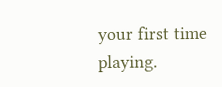your first time playing.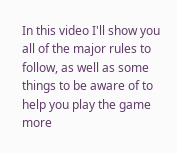In this video I'll show you all of the major rules to follow, as well as some things to be aware of to help you play the game more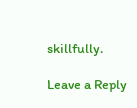skillfully.

Leave a Reply